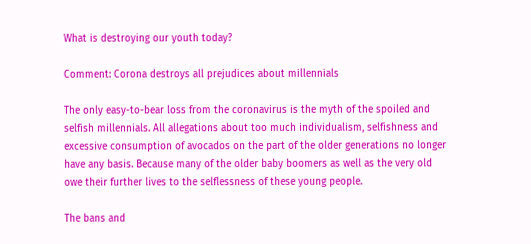What is destroying our youth today?

Comment: Corona destroys all prejudices about millennials

The only easy-to-bear loss from the coronavirus is the myth of the spoiled and selfish millennials. All allegations about too much individualism, selfishness and excessive consumption of avocados on the part of the older generations no longer have any basis. Because many of the older baby boomers as well as the very old owe their further lives to the selflessness of these young people.

The bans and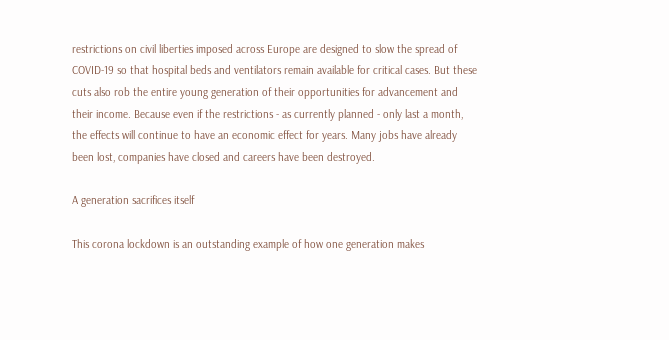restrictions on civil liberties imposed across Europe are designed to slow the spread of COVID-19 so that hospital beds and ventilators remain available for critical cases. But these cuts also rob the entire young generation of their opportunities for advancement and their income. Because even if the restrictions - as currently planned - only last a month, the effects will continue to have an economic effect for years. Many jobs have already been lost, companies have closed and careers have been destroyed.

A generation sacrifices itself

This corona lockdown is an outstanding example of how one generation makes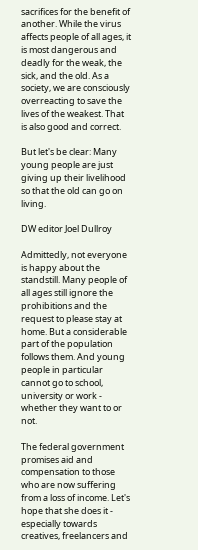sacrifices for the benefit of another. While the virus affects people of all ages, it is most dangerous and deadly for the weak, the sick, and the old. As a society, we are consciously overreacting to save the lives of the weakest. That is also good and correct.

But let's be clear: Many young people are just giving up their livelihood so that the old can go on living.

DW editor Joel Dullroy

Admittedly, not everyone is happy about the standstill. Many people of all ages still ignore the prohibitions and the request to please stay at home. But a considerable part of the population follows them. And young people in particular cannot go to school, university or work - whether they want to or not.

The federal government promises aid and compensation to those who are now suffering from a loss of income. Let's hope that she does it - especially towards creatives, freelancers and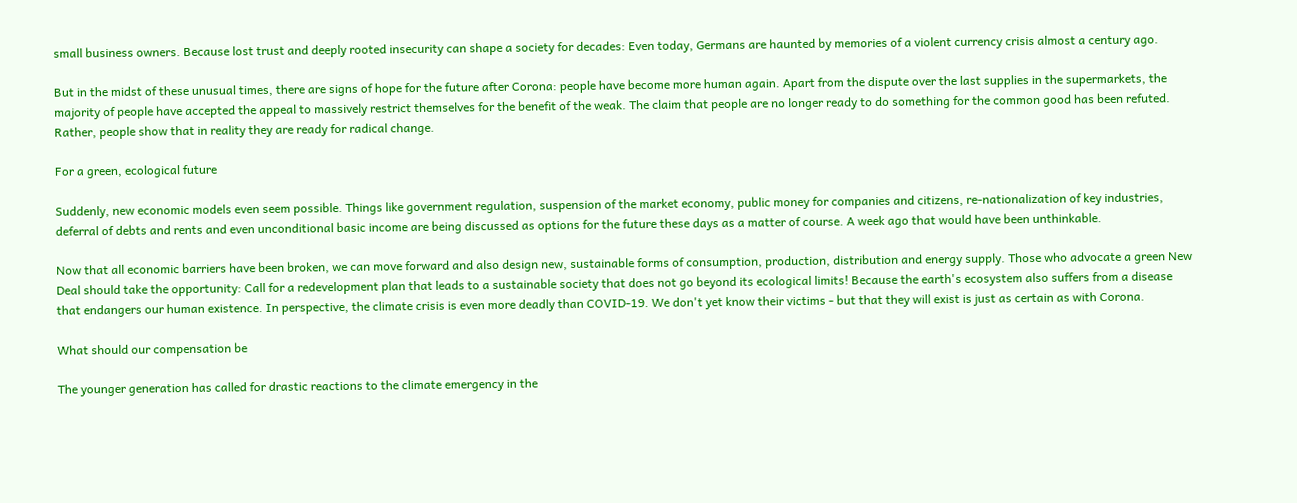small business owners. Because lost trust and deeply rooted insecurity can shape a society for decades: Even today, Germans are haunted by memories of a violent currency crisis almost a century ago.

But in the midst of these unusual times, there are signs of hope for the future after Corona: people have become more human again. Apart from the dispute over the last supplies in the supermarkets, the majority of people have accepted the appeal to massively restrict themselves for the benefit of the weak. The claim that people are no longer ready to do something for the common good has been refuted. Rather, people show that in reality they are ready for radical change.

For a green, ecological future

Suddenly, new economic models even seem possible. Things like government regulation, suspension of the market economy, public money for companies and citizens, re-nationalization of key industries, deferral of debts and rents and even unconditional basic income are being discussed as options for the future these days as a matter of course. A week ago that would have been unthinkable.

Now that all economic barriers have been broken, we can move forward and also design new, sustainable forms of consumption, production, distribution and energy supply. Those who advocate a green New Deal should take the opportunity: Call for a redevelopment plan that leads to a sustainable society that does not go beyond its ecological limits! Because the earth's ecosystem also suffers from a disease that endangers our human existence. In perspective, the climate crisis is even more deadly than COVID-19. We don't yet know their victims - but that they will exist is just as certain as with Corona.

What should our compensation be

The younger generation has called for drastic reactions to the climate emergency in the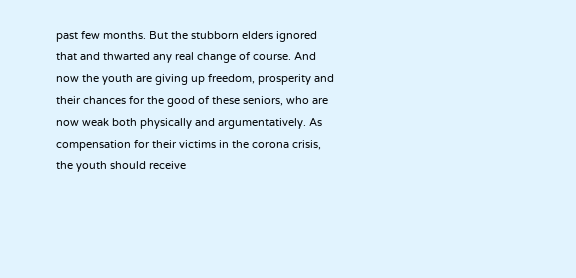past few months. But the stubborn elders ignored that and thwarted any real change of course. And now the youth are giving up freedom, prosperity and their chances for the good of these seniors, who are now weak both physically and argumentatively. As compensation for their victims in the corona crisis, the youth should receive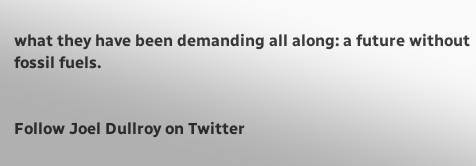what they have been demanding all along: a future without fossil fuels.


Follow Joel Dullroy on Twitter